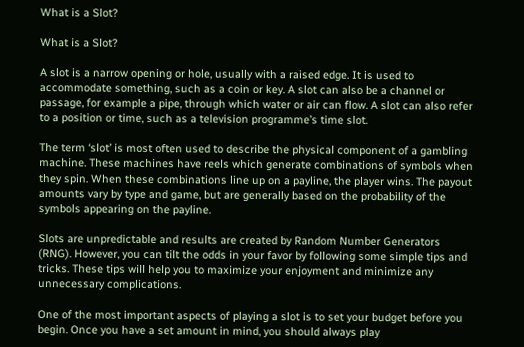What is a Slot?

What is a Slot?

A slot is a narrow opening or hole, usually with a raised edge. It is used to accommodate something, such as a coin or key. A slot can also be a channel or passage, for example a pipe, through which water or air can flow. A slot can also refer to a position or time, such as a television programme’s time slot.

The term ‘slot’ is most often used to describe the physical component of a gambling machine. These machines have reels which generate combinations of symbols when they spin. When these combinations line up on a payline, the player wins. The payout amounts vary by type and game, but are generally based on the probability of the symbols appearing on the payline.

Slots are unpredictable and results are created by Random Number Generators (RNG). However, you can tilt the odds in your favor by following some simple tips and tricks. These tips will help you to maximize your enjoyment and minimize any unnecessary complications.

One of the most important aspects of playing a slot is to set your budget before you begin. Once you have a set amount in mind, you should always play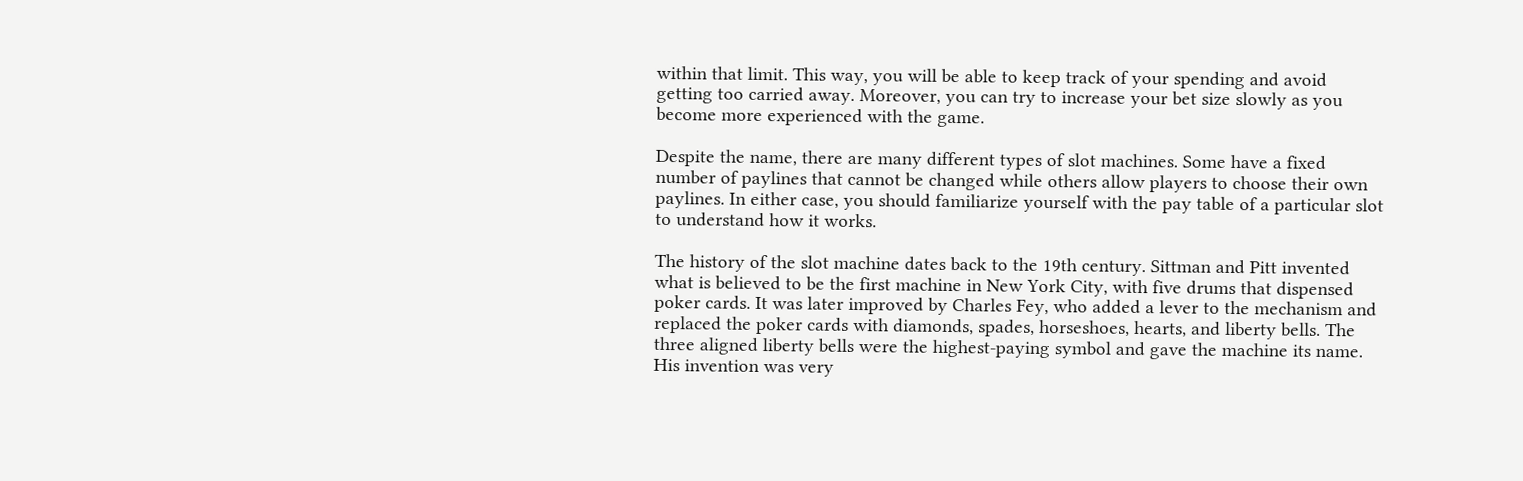within that limit. This way, you will be able to keep track of your spending and avoid getting too carried away. Moreover, you can try to increase your bet size slowly as you become more experienced with the game.

Despite the name, there are many different types of slot machines. Some have a fixed number of paylines that cannot be changed while others allow players to choose their own paylines. In either case, you should familiarize yourself with the pay table of a particular slot to understand how it works.

The history of the slot machine dates back to the 19th century. Sittman and Pitt invented what is believed to be the first machine in New York City, with five drums that dispensed poker cards. It was later improved by Charles Fey, who added a lever to the mechanism and replaced the poker cards with diamonds, spades, horseshoes, hearts, and liberty bells. The three aligned liberty bells were the highest-paying symbol and gave the machine its name. His invention was very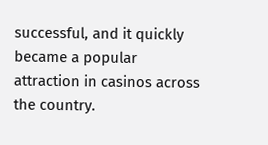successful, and it quickly became a popular attraction in casinos across the country.